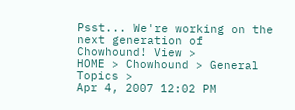Psst... We're working on the next generation of Chowhound! View >
HOME > Chowhound > General Topics >
Apr 4, 2007 12:02 PM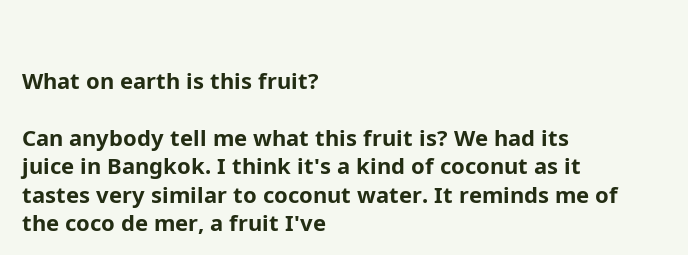What on earth is this fruit?

Can anybody tell me what this fruit is? We had its juice in Bangkok. I think it's a kind of coconut as it tastes very similar to coconut water. It reminds me of the coco de mer, a fruit I've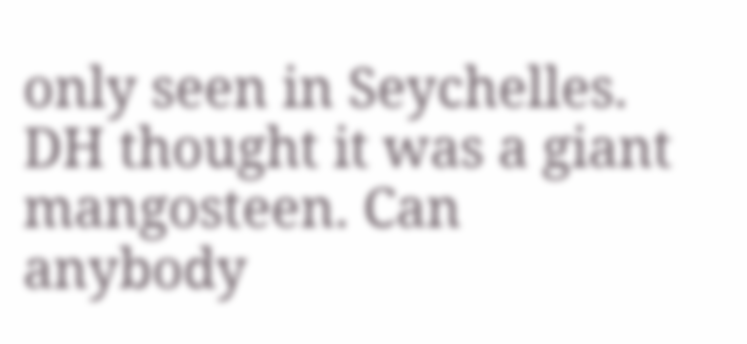only seen in Seychelles. DH thought it was a giant mangosteen. Can anybody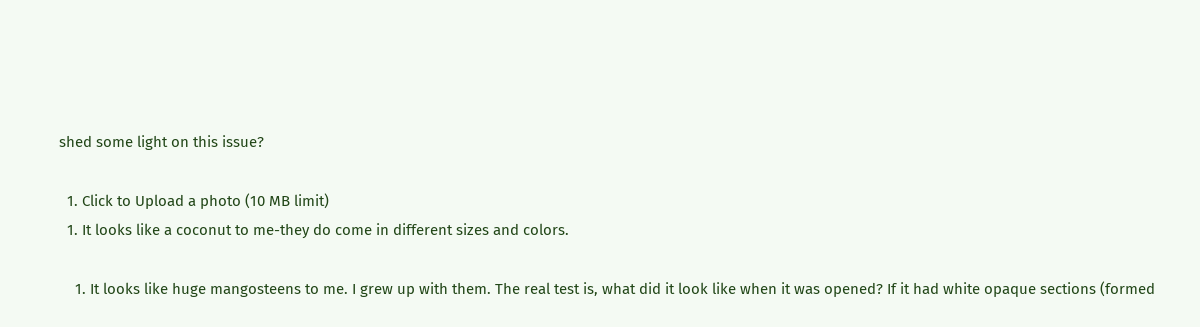shed some light on this issue?

  1. Click to Upload a photo (10 MB limit)
  1. It looks like a coconut to me-they do come in different sizes and colors.

    1. It looks like huge mangosteens to me. I grew up with them. The real test is, what did it look like when it was opened? If it had white opaque sections (formed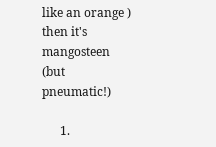like an orange ) then it's mangosteen (but pneumatic!)

      1.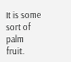It is some sort of palm fruit.